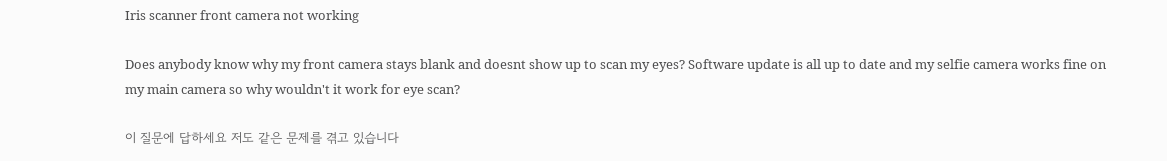Iris scanner front camera not working

Does anybody know why my front camera stays blank and doesnt show up to scan my eyes? Software update is all up to date and my selfie camera works fine on my main camera so why wouldn't it work for eye scan?

이 질문에 답하세요 저도 같은 문제를 겪고 있습니다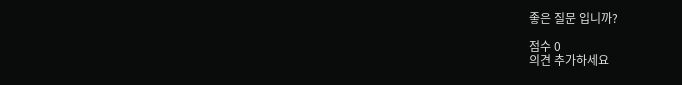좋은 질문 입니까?

점수 0
의견 추가하세요